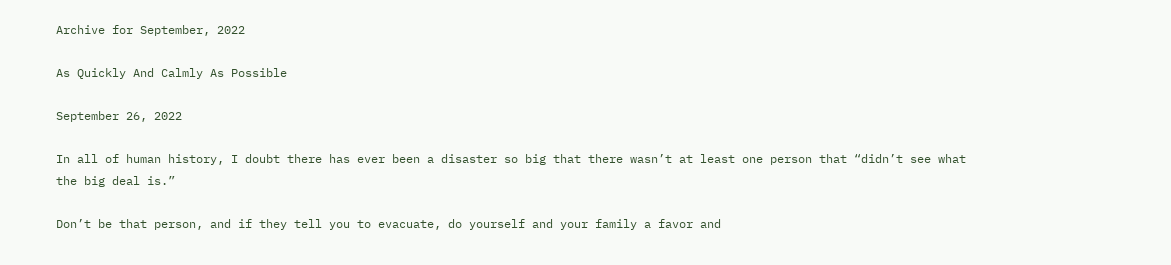Archive for September, 2022

As Quickly And Calmly As Possible

September 26, 2022

In all of human history, I doubt there has ever been a disaster so big that there wasn’t at least one person that “didn’t see what the big deal is.”

Don’t be that person, and if they tell you to evacuate, do yourself and your family a favor and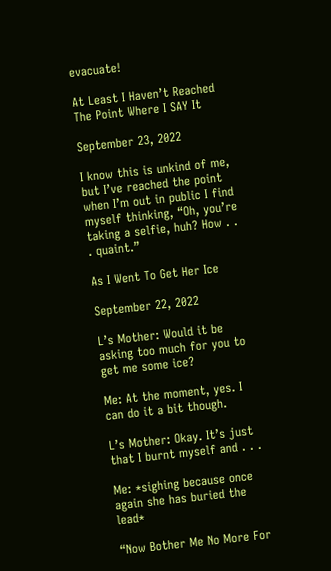evacuate!

At Least I Haven’t Reached The Point Where I SAY It

September 23, 2022

I know this is unkind of me, but I’ve reached the point when I’m out in public I find myself thinking, “Oh, you’re taking a selfie, huh? How . . . quaint.”

As I Went To Get Her Ice

September 22, 2022

L’s Mother: Would it be asking too much for you to get me some ice?

Me: At the moment, yes. I can do it a bit though.

L’s Mother: Okay. It’s just that I burnt myself and . . .

Me: *sighing because once again she has buried the lead*

“Now Bother Me No More For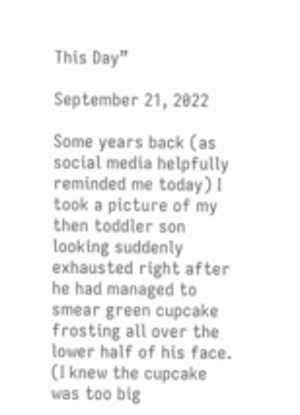This Day”

September 21, 2022

Some years back (as social media helpfully reminded me today) I took a picture of my then toddler son looking suddenly exhausted right after he had managed to smear green cupcake frosting all over the lower half of his face. (I knew the cupcake was too big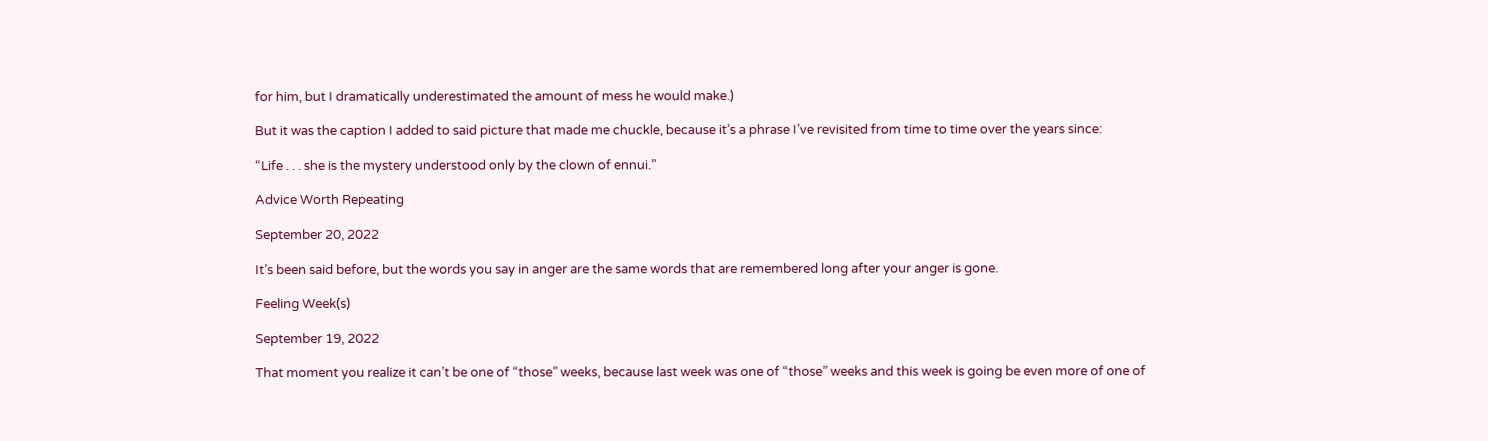for him, but I dramatically underestimated the amount of mess he would make.)

But it was the caption I added to said picture that made me chuckle, because it’s a phrase I’ve revisited from time to time over the years since:

“Life . . . she is the mystery understood only by the clown of ennui.”

Advice Worth Repeating

September 20, 2022

It’s been said before, but the words you say in anger are the same words that are remembered long after your anger is gone.

Feeling Week(s)

September 19, 2022

That moment you realize it can’t be one of “those” weeks, because last week was one of “those” weeks and this week is going be even more of one of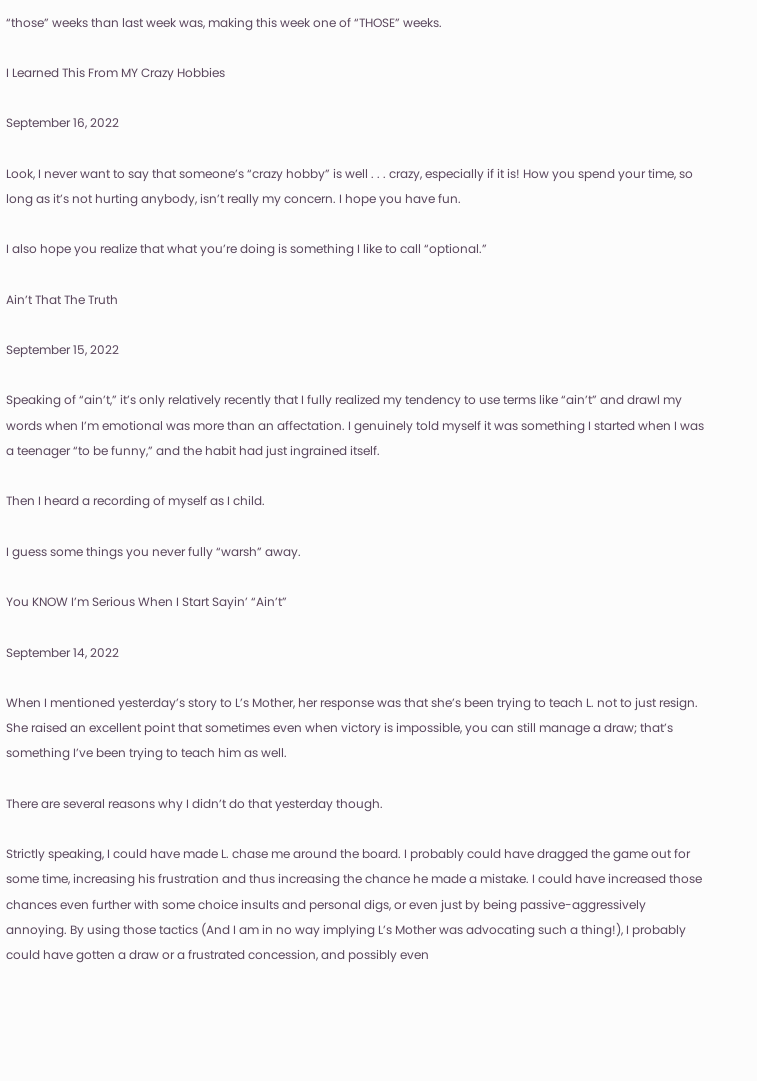“those” weeks than last week was, making this week one of “THOSE” weeks.

I Learned This From MY Crazy Hobbies

September 16, 2022

Look, I never want to say that someone’s “crazy hobby” is well . . . crazy, especially if it is! How you spend your time, so long as it’s not hurting anybody, isn’t really my concern. I hope you have fun.

I also hope you realize that what you’re doing is something I like to call “optional.”

Ain’t That The Truth

September 15, 2022

Speaking of “ain’t,” it’s only relatively recently that I fully realized my tendency to use terms like “ain’t” and drawl my words when I’m emotional was more than an affectation. I genuinely told myself it was something I started when I was a teenager “to be funny,” and the habit had just ingrained itself.

Then I heard a recording of myself as I child.

I guess some things you never fully “warsh” away.

You KNOW I’m Serious When I Start Sayin’ “Ain’t”

September 14, 2022

When I mentioned yesterday’s story to L’s Mother, her response was that she’s been trying to teach L. not to just resign. She raised an excellent point that sometimes even when victory is impossible, you can still manage a draw; that’s something I’ve been trying to teach him as well.

There are several reasons why I didn’t do that yesterday though.

Strictly speaking, I could have made L. chase me around the board. I probably could have dragged the game out for some time, increasing his frustration and thus increasing the chance he made a mistake. I could have increased those chances even further with some choice insults and personal digs, or even just by being passive-aggressively annoying. By using those tactics (And I am in no way implying L’s Mother was advocating such a thing!), I probably could have gotten a draw or a frustrated concession, and possibly even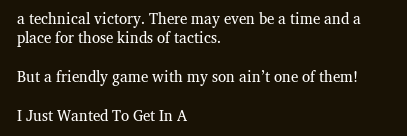a technical victory. There may even be a time and a place for those kinds of tactics.

But a friendly game with my son ain’t one of them!

I Just Wanted To Get In A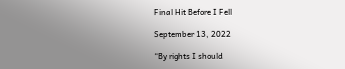Final Hit Before I Fell

September 13, 2022

“By rights I should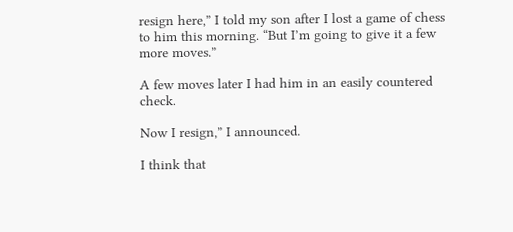resign here,” I told my son after I lost a game of chess to him this morning. “But I’m going to give it a few more moves.”

A few moves later I had him in an easily countered check.

Now I resign,” I announced.

I think that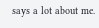says a lot about me.